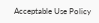Acceptable Use Policy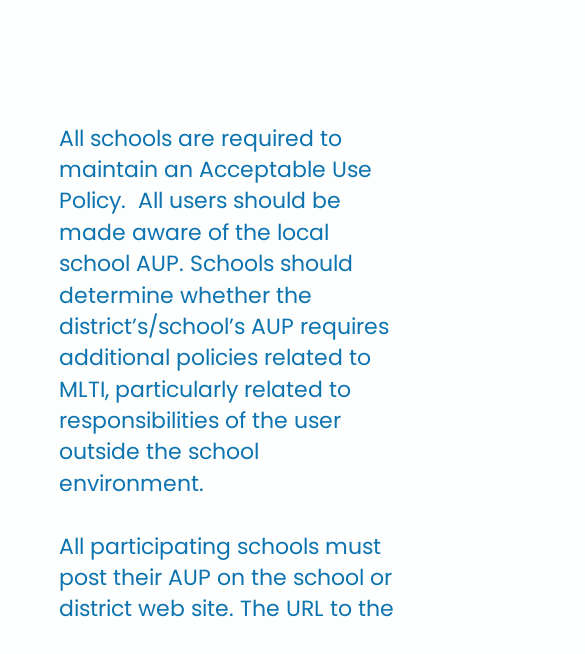All schools are required to maintain an Acceptable Use Policy.  All users should be made aware of the local school AUP. Schools should determine whether the district’s/school’s AUP requires additional policies related to MLTI, particularly related to responsibilities of the user outside the school environment.

All participating schools must post their AUP on the school or district web site. The URL to the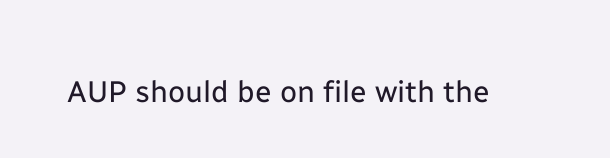AUP should be on file with the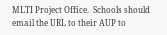MLTI Project Office.  Schools should email the URL to their AUP to